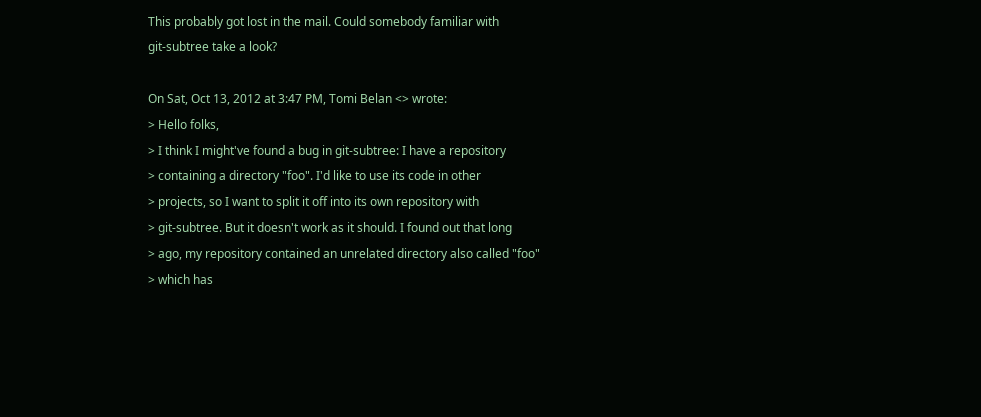This probably got lost in the mail. Could somebody familiar with
git-subtree take a look?

On Sat, Oct 13, 2012 at 3:47 PM, Tomi Belan <> wrote:
> Hello folks,
> I think I might've found a bug in git-subtree: I have a repository
> containing a directory "foo". I'd like to use its code in other
> projects, so I want to split it off into its own repository with
> git-subtree. But it doesn't work as it should. I found out that long
> ago, my repository contained an unrelated directory also called "foo"
> which has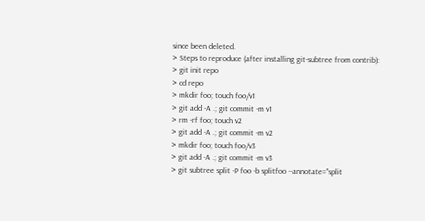since been deleted.
> Steps to reproduce (after installing git-subtree from contrib):
> git init repo
> cd repo
> mkdir foo; touch foo/v1
> git add -A .; git commit -m v1
> rm -rf foo; touch v2
> git add -A .; git commit -m v2
> mkdir foo; touch foo/v3
> git add -A .; git commit -m v3
> git subtree split -P foo -b splitfoo --annotate="split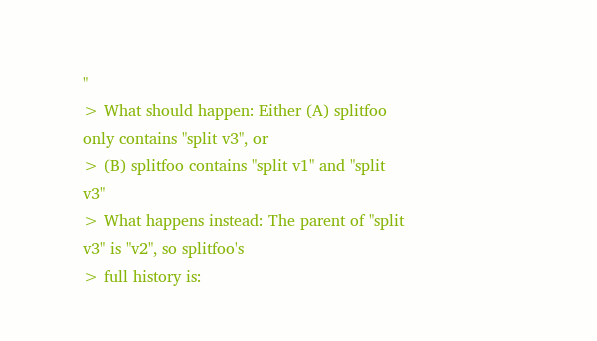"
> What should happen: Either (A) splitfoo only contains "split v3", or
> (B) splitfoo contains "split v1" and "split v3"
> What happens instead: The parent of "split v3" is "v2", so splitfoo's
> full history is: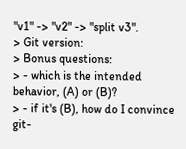"v1" -> "v2" -> "split v3".
> Git version:
> Bonus questions:
> - which is the intended behavior, (A) or (B)?
> - if it's (B), how do I convince git-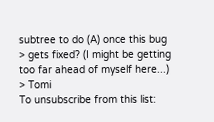subtree to do (A) once this bug
> gets fixed? (I might be getting too far ahead of myself here...)
> Tomi
To unsubscribe from this list: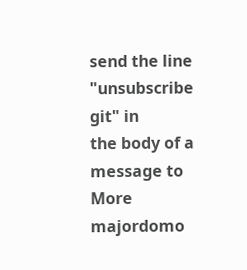send the line "unsubscribe git" in
the body of a message to
More majordomo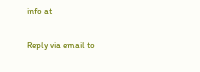info at

Reply via email to